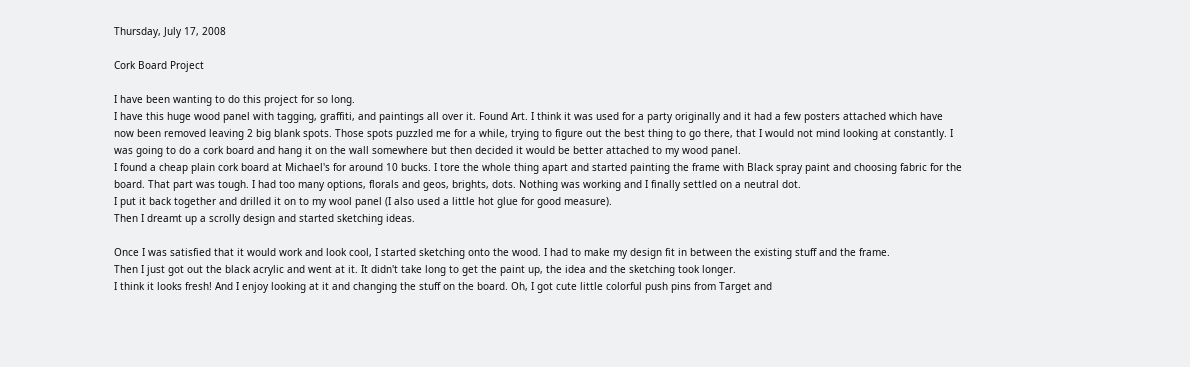Thursday, July 17, 2008

Cork Board Project

I have been wanting to do this project for so long.
I have this huge wood panel with tagging, graffiti, and paintings all over it. Found Art. I think it was used for a party originally and it had a few posters attached which have now been removed leaving 2 big blank spots. Those spots puzzled me for a while, trying to figure out the best thing to go there, that I would not mind looking at constantly. I was going to do a cork board and hang it on the wall somewhere but then decided it would be better attached to my wood panel.
I found a cheap plain cork board at Michael's for around 10 bucks. I tore the whole thing apart and started painting the frame with Black spray paint and choosing fabric for the board. That part was tough. I had too many options, florals and geos, brights, dots. Nothing was working and I finally settled on a neutral dot.
I put it back together and drilled it on to my wool panel (I also used a little hot glue for good measure).
Then I dreamt up a scrolly design and started sketching ideas.

Once I was satisfied that it would work and look cool, I started sketching onto the wood. I had to make my design fit in between the existing stuff and the frame.
Then I just got out the black acrylic and went at it. It didn't take long to get the paint up, the idea and the sketching took longer.
I think it looks fresh! And I enjoy looking at it and changing the stuff on the board. Oh, I got cute little colorful push pins from Target and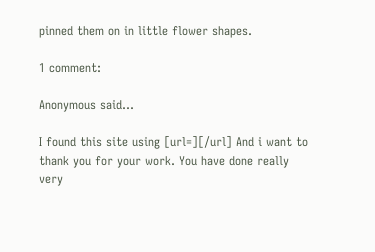pinned them on in little flower shapes.

1 comment:

Anonymous said...

I found this site using [url=][/url] And i want to thank you for your work. You have done really very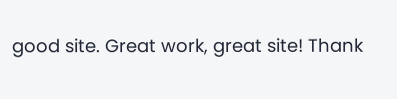good site. Great work, great site! Thank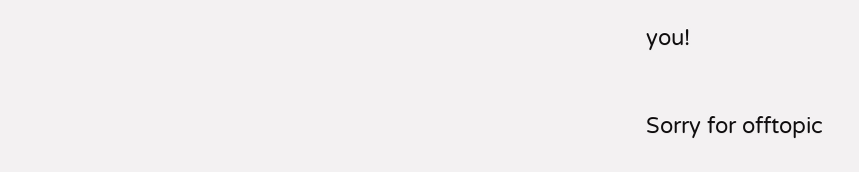you!

Sorry for offtopic